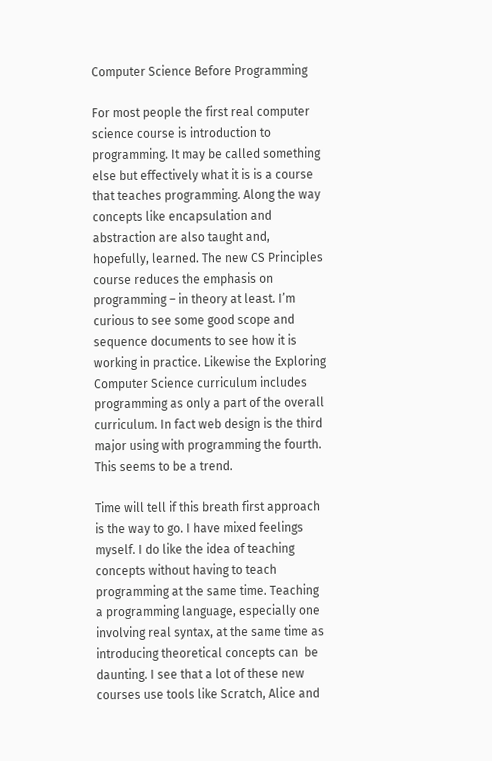Computer Science Before Programming

For most people the first real computer science course is introduction to programming. It may be called something else but effectively what it is is a course that teaches programming. Along the way concepts like encapsulation and abstraction are also taught and, hopefully, learned. The new CS Principles course reduces the emphasis on programming – in theory at least. I’m curious to see some good scope and sequence documents to see how it is working in practice. Likewise the Exploring Computer Science curriculum includes programming as only a part of the overall curriculum. In fact web design is the third major using with programming the fourth. This seems to be a trend.

Time will tell if this breath first approach is the way to go. I have mixed feelings myself. I do like the idea of teaching concepts without having to teach programming at the same time. Teaching a programming language, especially one involving real syntax, at the same time as introducing theoretical concepts can  be daunting. I see that a lot of these new courses use tools like Scratch, Alice and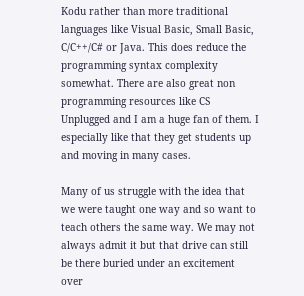Kodu rather than more traditional languages like Visual Basic, Small Basic, C/C++/C# or Java. This does reduce the programming syntax complexity somewhat. There are also great non programming resources like CS Unplugged and I am a huge fan of them. I especially like that they get students up and moving in many cases.

Many of us struggle with the idea that we were taught one way and so want to teach others the same way. We may not always admit it but that drive can still be there buried under an excitement over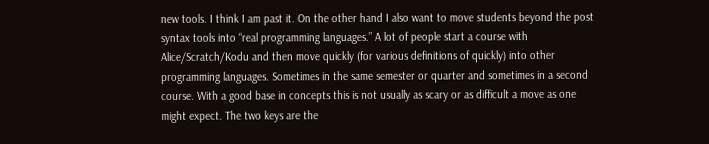new tools. I think I am past it. On the other hand I also want to move students beyond the post syntax tools into “real programming languages.” A lot of people start a course with Alice/Scratch/Kodu and then move quickly (for various definitions of quickly) into other programming languages. Sometimes in the same semester or quarter and sometimes in a second course. With a good base in concepts this is not usually as scary or as difficult a move as one might expect. The two keys are the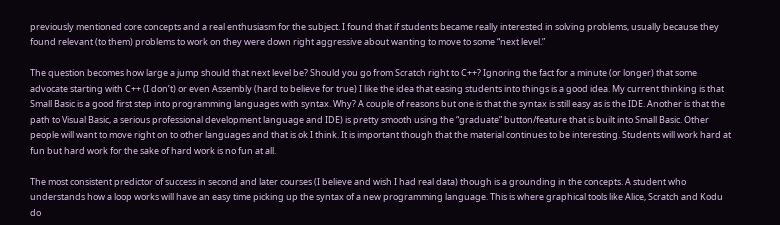previously mentioned core concepts and a real enthusiasm for the subject. I found that if students became really interested in solving problems, usually because they found relevant (to them) problems to work on they were down right aggressive about wanting to move to some “next level.”

The question becomes how large a jump should that next level be? Should you go from Scratch right to C++? Ignoring the fact for a minute (or longer) that some advocate starting with C++ (I don’t) or even Assembly (hard to believe for true) I like the idea that easing students into things is a good idea. My current thinking is that Small Basic is a good first step into programming languages with syntax. Why? A couple of reasons but one is that the syntax is still easy as is the IDE. Another is that the path to Visual Basic, a serious professional development language and IDE) is pretty smooth using the “graduate” button/feature that is built into Small Basic. Other people will want to move right on to other languages and that is ok I think. It is important though that the material continues to be interesting. Students will work hard at fun but hard work for the sake of hard work is no fun at all.

The most consistent predictor of success in second and later courses (I believe and wish I had real data) though is a grounding in the concepts. A student who understands how a loop works will have an easy time picking up the syntax of a new programming language. This is where graphical tools like Alice, Scratch and Kodu do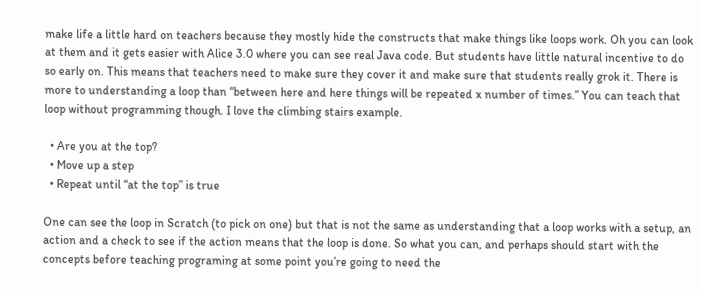make life a little hard on teachers because they mostly hide the constructs that make things like loops work. Oh you can look at them and it gets easier with Alice 3.0 where you can see real Java code. But students have little natural incentive to do so early on. This means that teachers need to make sure they cover it and make sure that students really grok it. There is more to understanding a loop than “between here and here things will be repeated x number of times.” You can teach that loop without programming though. I love the climbing stairs example.

  • Are you at the top?
  • Move up a step
  • Repeat until “at the top” is true

One can see the loop in Scratch (to pick on one) but that is not the same as understanding that a loop works with a setup, an action and a check to see if the action means that the loop is done. So what you can, and perhaps should start with the concepts before teaching programing at some point you’re going to need the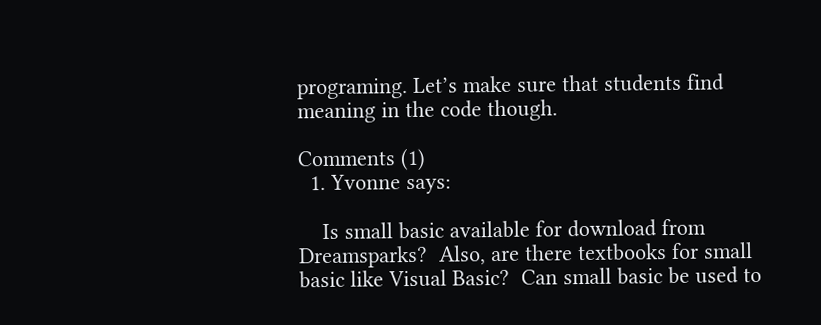programing. Let’s make sure that students find meaning in the code though.

Comments (1)
  1. Yvonne says:

    Is small basic available for download from Dreamsparks?  Also, are there textbooks for small basic like Visual Basic?  Can small basic be used to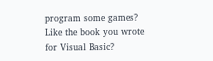program some games?  Like the book you wrote for Visual Basic?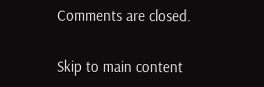Comments are closed.

Skip to main content